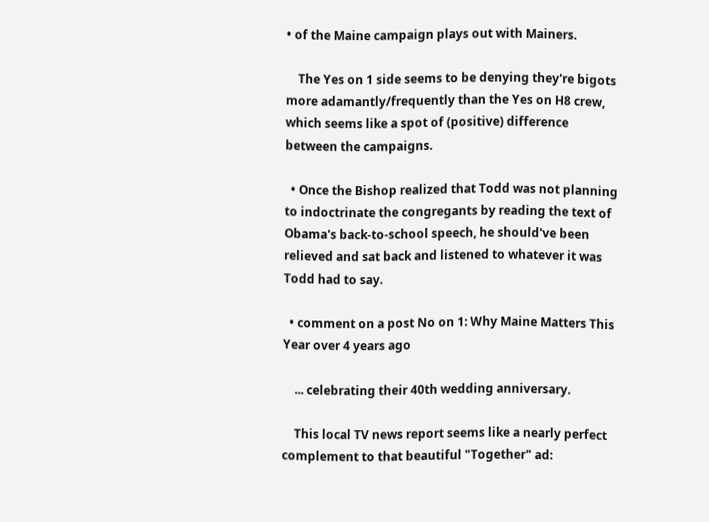• of the Maine campaign plays out with Mainers.

    The Yes on 1 side seems to be denying they're bigots more adamantly/frequently than the Yes on H8 crew, which seems like a spot of (positive) difference between the campaigns.

  • Once the Bishop realized that Todd was not planning to indoctrinate the congregants by reading the text of Obama's back-to-school speech, he should've been relieved and sat back and listened to whatever it was Todd had to say.

  • comment on a post No on 1: Why Maine Matters This Year over 4 years ago

    ... celebrating their 40th wedding anniversary.

    This local TV news report seems like a nearly perfect complement to that beautiful "Together" ad: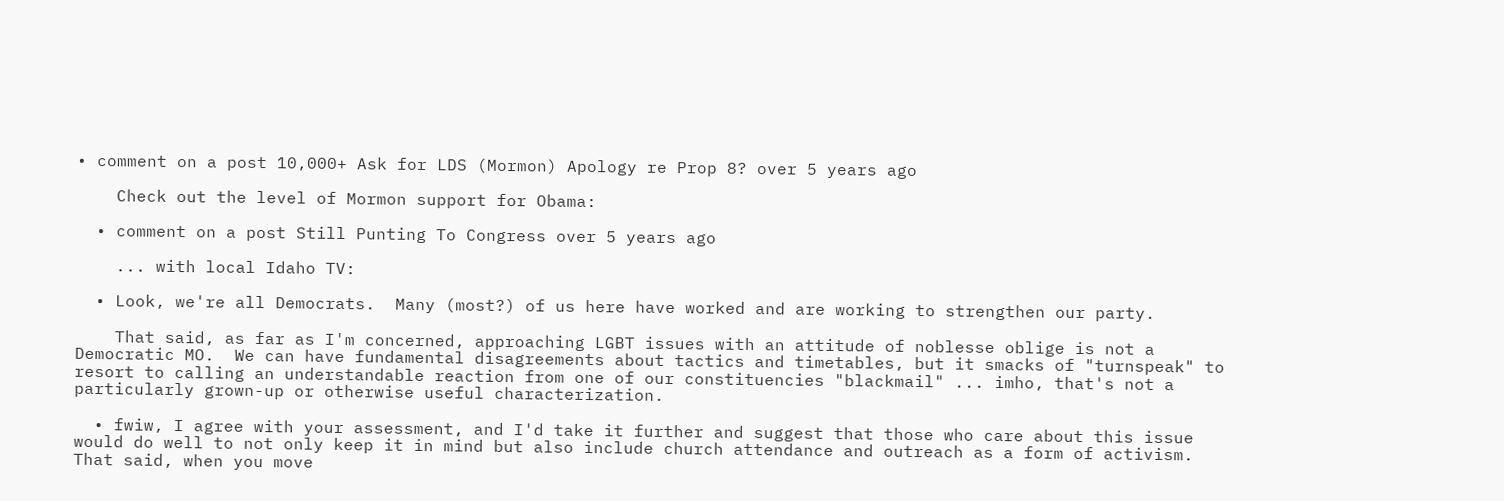• comment on a post 10,000+ Ask for LDS (Mormon) Apology re Prop 8? over 5 years ago

    Check out the level of Mormon support for Obama:

  • comment on a post Still Punting To Congress over 5 years ago

    ... with local Idaho TV:

  • Look, we're all Democrats.  Many (most?) of us here have worked and are working to strengthen our party.

    That said, as far as I'm concerned, approaching LGBT issues with an attitude of noblesse oblige is not a Democratic MO.  We can have fundamental disagreements about tactics and timetables, but it smacks of "turnspeak" to resort to calling an understandable reaction from one of our constituencies "blackmail" ... imho, that's not a particularly grown-up or otherwise useful characterization.

  • fwiw, I agree with your assessment, and I'd take it further and suggest that those who care about this issue would do well to not only keep it in mind but also include church attendance and outreach as a form of activism.  That said, when you move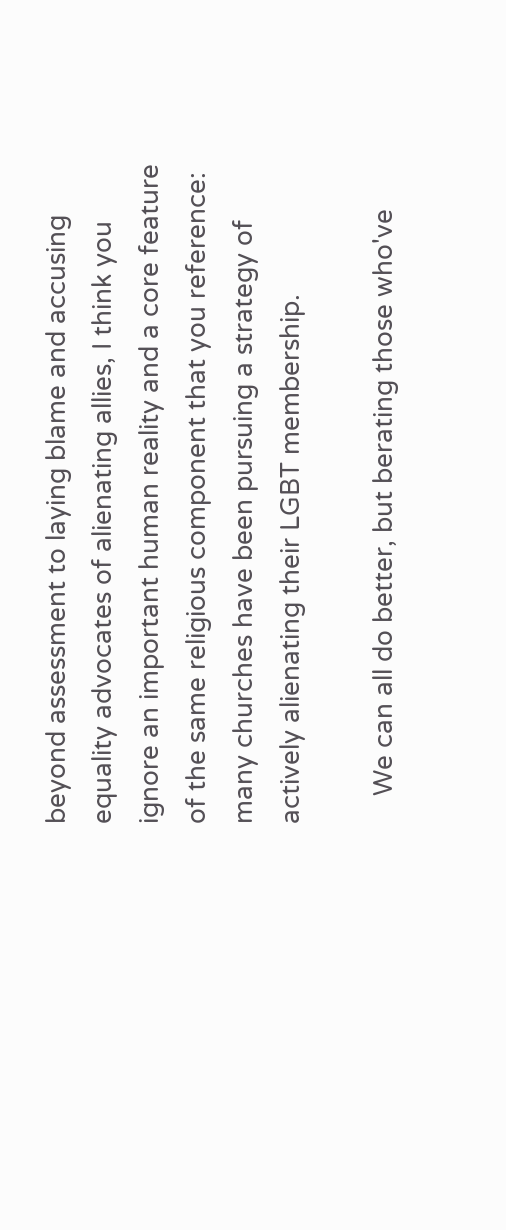beyond assessment to laying blame and accusing equality advocates of alienating allies, I think you ignore an important human reality and a core feature of the same religious component that you reference:  many churches have been pursuing a strategy of actively alienating their LGBT membership.

    We can all do better, but berating those who've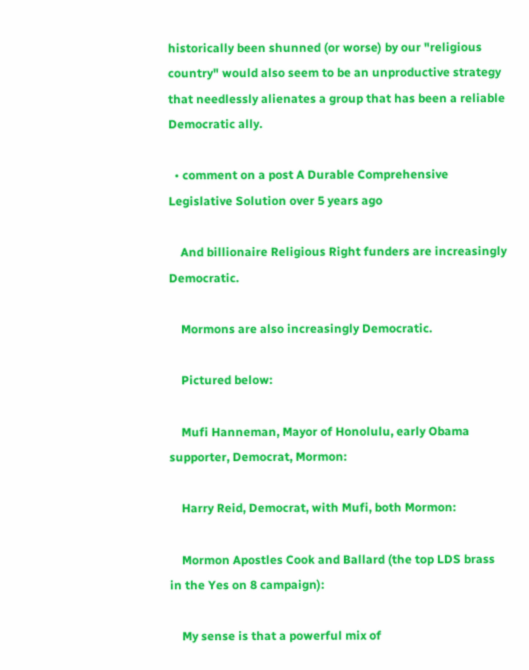historically been shunned (or worse) by our "religious country" would also seem to be an unproductive strategy that needlessly alienates a group that has been a reliable Democratic ally.

  • comment on a post A Durable Comprehensive Legislative Solution over 5 years ago

    And billionaire Religious Right funders are increasingly Democratic.

    Mormons are also increasingly Democratic.

    Pictured below:

    Mufi Hanneman, Mayor of Honolulu, early Obama supporter, Democrat, Mormon:

    Harry Reid, Democrat, with Mufi, both Mormon:

    Mormon Apostles Cook and Ballard (the top LDS brass in the Yes on 8 campaign):

    My sense is that a powerful mix of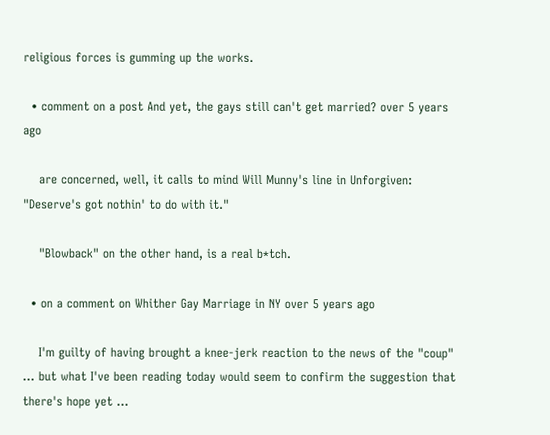religious forces is gumming up the works.

  • comment on a post And yet, the gays still can't get married? over 5 years ago

    are concerned, well, it calls to mind Will Munny's line in Unforgiven:  "Deserve's got nothin' to do with it."

    "Blowback" on the other hand, is a real b*tch.

  • on a comment on Whither Gay Marriage in NY over 5 years ago

    I'm guilty of having brought a knee-jerk reaction to the news of the "coup" ... but what I've been reading today would seem to confirm the suggestion that there's hope yet ...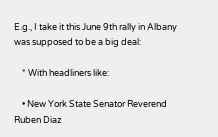E.g., I take it this June 9th rally in Albany was supposed to be a big deal:

    * With headliners like:

    • New York State Senator Reverend Ruben Diaz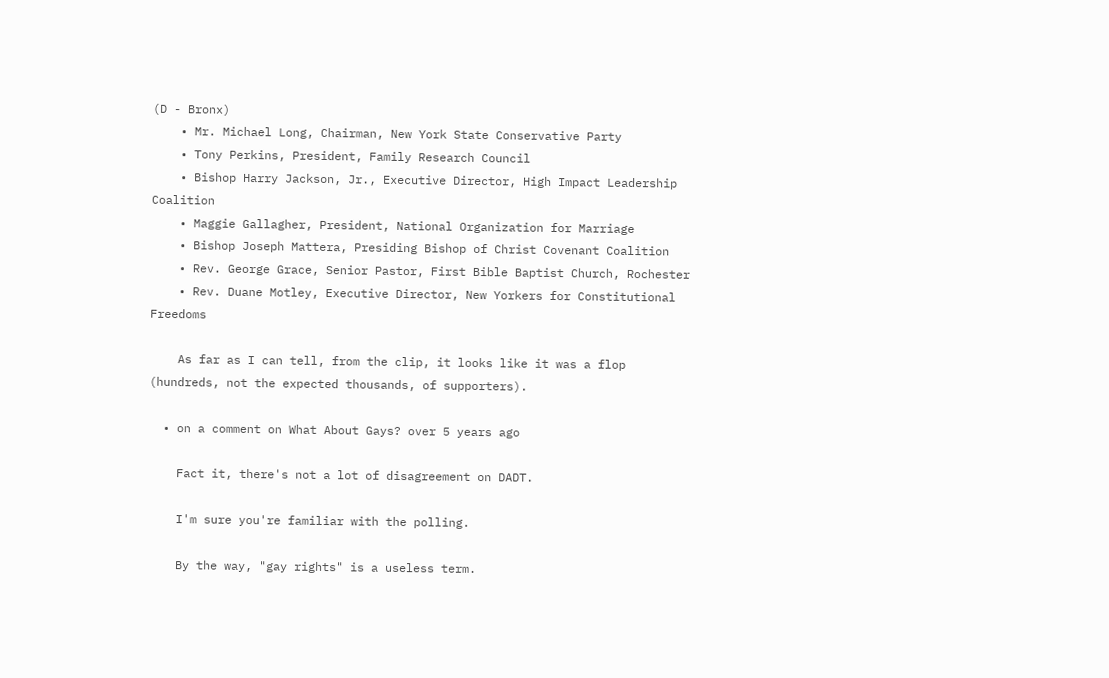(D - Bronx)
    • Mr. Michael Long, Chairman, New York State Conservative Party
    • Tony Perkins, President, Family Research Council
    • Bishop Harry Jackson, Jr., Executive Director, High Impact Leadership Coalition
    • Maggie Gallagher, President, National Organization for Marriage
    • Bishop Joseph Mattera, Presiding Bishop of Christ Covenant Coalition
    • Rev. George Grace, Senior Pastor, First Bible Baptist Church, Rochester
    • Rev. Duane Motley, Executive Director, New Yorkers for Constitutional Freedoms

    As far as I can tell, from the clip, it looks like it was a flop (hundreds, not the expected thousands, of supporters).

  • on a comment on What About Gays? over 5 years ago

    Fact it, there's not a lot of disagreement on DADT.

    I'm sure you're familiar with the polling.

    By the way, "gay rights" is a useless term.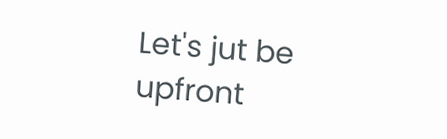Let's jut be upfront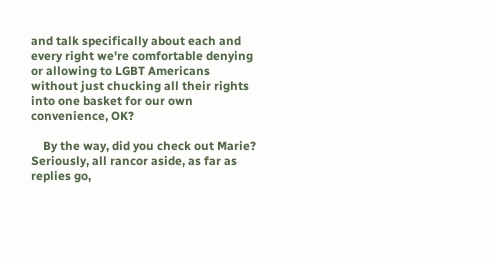and talk specifically about each and every right we're comfortable denying or allowing to LGBT Americans without just chucking all their rights into one basket for our own convenience, OK?

    By the way, did you check out Marie?  Seriously, all rancor aside, as far as replies go,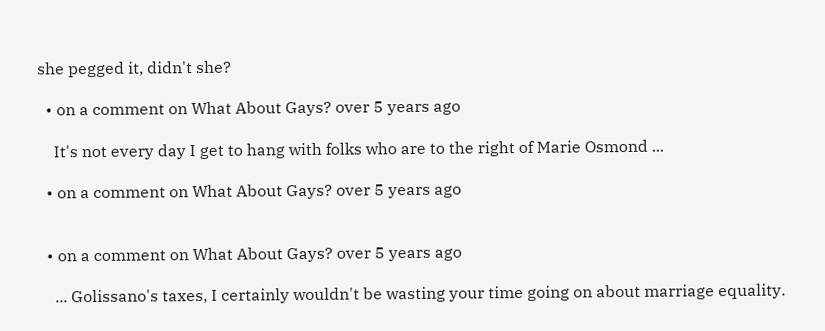she pegged it, didn't she?

  • on a comment on What About Gays? over 5 years ago

    It's not every day I get to hang with folks who are to the right of Marie Osmond ...

  • on a comment on What About Gays? over 5 years ago


  • on a comment on What About Gays? over 5 years ago

    ... Golissano's taxes, I certainly wouldn't be wasting your time going on about marriage equality.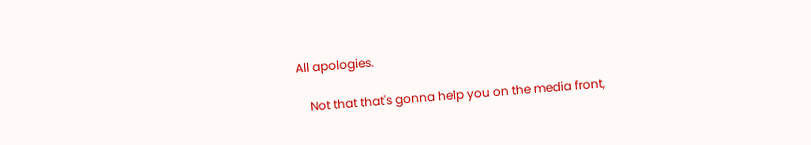All apologies.

    Not that that's gonna help you on the media front,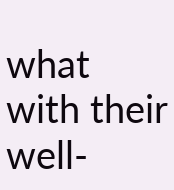what with their well-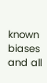known biases and all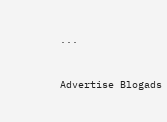...


Advertise Blogads